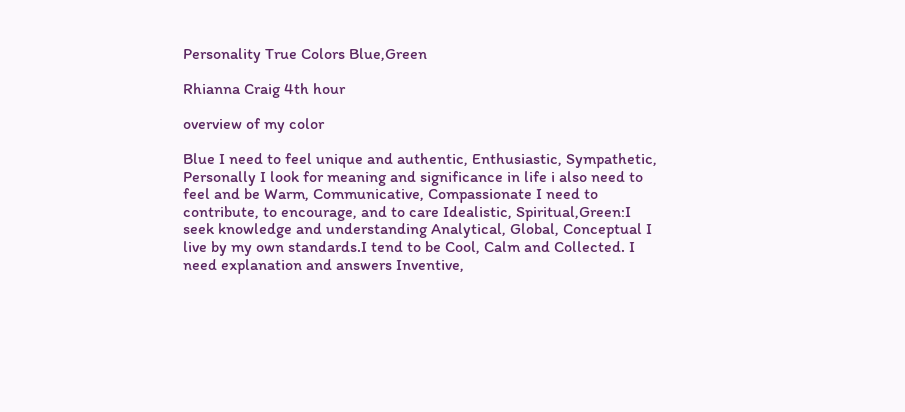Personality True Colors Blue,Green

Rhianna Craig 4th hour

overview of my color

Blue I need to feel unique and authentic, Enthusiastic, Sympathetic, Personally I look for meaning and significance in life i also need to feel and be Warm, Communicative, Compassionate I need to contribute, to encourage, and to care Idealistic, Spiritual,Green:I seek knowledge and understanding Analytical, Global, Conceptual I live by my own standards.I tend to be Cool, Calm and Collected. I need explanation and answers Inventive,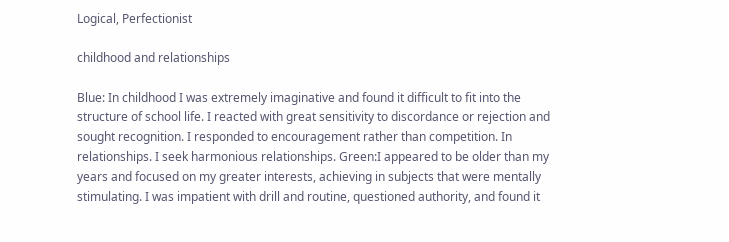Logical, Perfectionist

childhood and relationships

Blue: In childhood I was extremely imaginative and found it difficult to fit into the structure of school life. I reacted with great sensitivity to discordance or rejection and sought recognition. I responded to encouragement rather than competition. In relationships. I seek harmonious relationships. Green:I appeared to be older than my years and focused on my greater interests, achieving in subjects that were mentally stimulating. I was impatient with drill and routine, questioned authority, and found it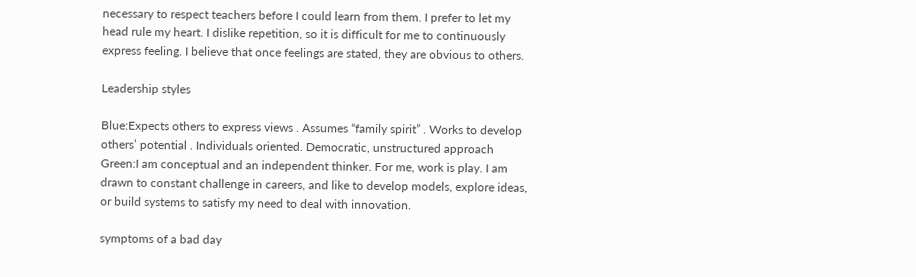necessary to respect teachers before I could learn from them. I prefer to let my head rule my heart. I dislike repetition, so it is difficult for me to continuously express feeling. I believe that once feelings are stated, they are obvious to others.

Leadership styles

Blue:Expects others to express views . Assumes “family spirit” . Works to develop others’ potential . Individuals oriented. Democratic, unstructured approach Green:I am conceptual and an independent thinker. For me, work is play. I am drawn to constant challenge in careers, and like to develop models, explore ideas, or build systems to satisfy my need to deal with innovation.

symptoms of a bad day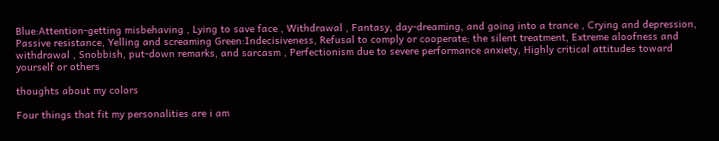Blue:Attention-getting misbehaving , Lying to save face , Withdrawal , Fantasy, day-dreaming, and going into a trance , Crying and depression, Passive resistance, Yelling and screaming Green:Indecisiveness, Refusal to comply or cooperate; the silent treatment, Extreme aloofness and withdrawal , Snobbish, put-down remarks, and sarcasm , Perfectionism due to severe performance anxiety, Highly critical attitudes toward yourself or others

thoughts about my colors

Four things that fit my personalities are i am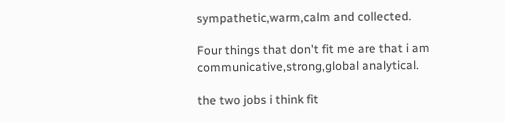sympathetic,warm,calm and collected.

Four things that don't fit me are that i am communicative,strong,global analytical.

the two jobs i think fit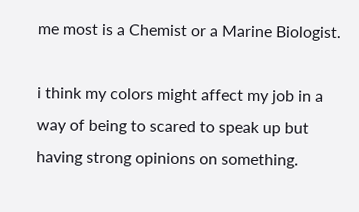me most is a Chemist or a Marine Biologist.

i think my colors might affect my job in a way of being to scared to speak up but having strong opinions on something.